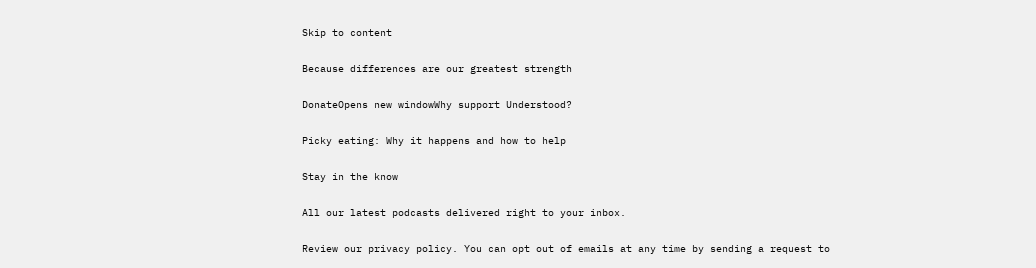Skip to content

Because differences are our greatest strength

DonateOpens new windowWhy support Understood?

Picky eating: Why it happens and how to help

Stay in the know

All our latest podcasts delivered right to your inbox.

Review our privacy policy. You can opt out of emails at any time by sending a request to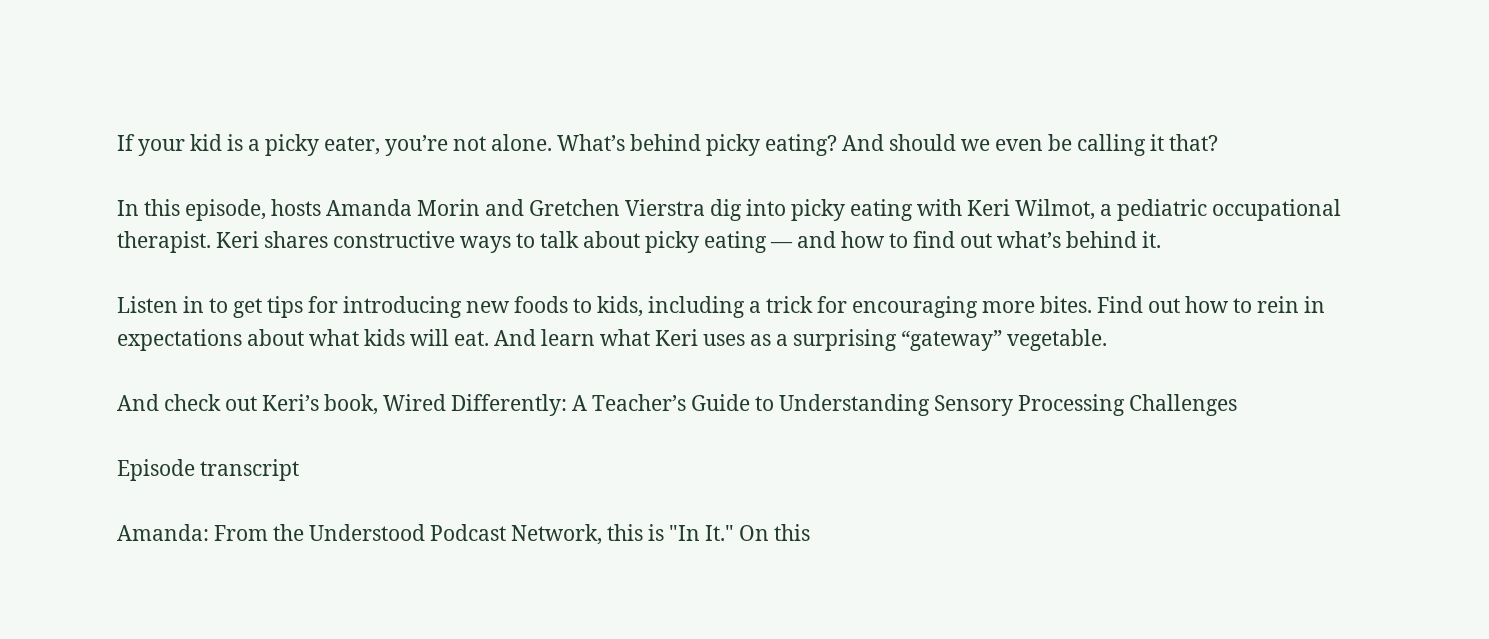If your kid is a picky eater, you’re not alone. What’s behind picky eating? And should we even be calling it that?

In this episode, hosts Amanda Morin and Gretchen Vierstra dig into picky eating with Keri Wilmot, a pediatric occupational therapist. Keri shares constructive ways to talk about picky eating — and how to find out what’s behind it.

Listen in to get tips for introducing new foods to kids, including a trick for encouraging more bites. Find out how to rein in expectations about what kids will eat. And learn what Keri uses as a surprising “gateway” vegetable.

And check out Keri’s book, Wired Differently: A Teacher’s Guide to Understanding Sensory Processing Challenges

Episode transcript

Amanda: From the Understood Podcast Network, this is "In It." On this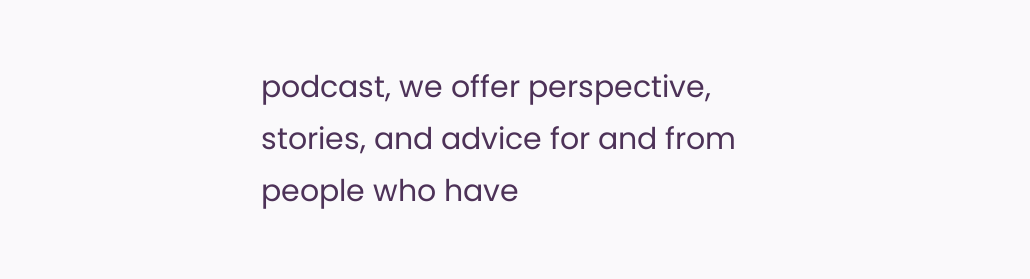podcast, we offer perspective, stories, and advice for and from people who have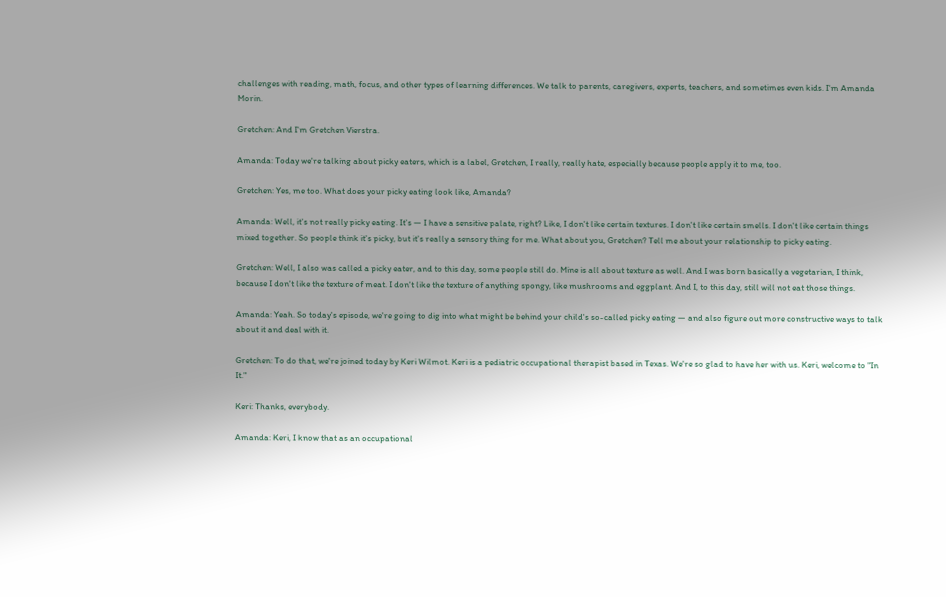challenges with reading, math, focus, and other types of learning differences. We talk to parents, caregivers, experts, teachers, and sometimes even kids. I'm Amanda Morin.

Gretchen: And I'm Gretchen Vierstra.

Amanda: Today we're talking about picky eaters, which is a label, Gretchen, I really, really hate, especially because people apply it to me, too.

Gretchen: Yes, me too. What does your picky eating look like, Amanda?

Amanda: Well, it's not really picky eating. It's — I have a sensitive palate, right? Like, I don't like certain textures. I don't like certain smells. I don't like certain things mixed together. So people think it's picky, but it's really a sensory thing for me. What about you, Gretchen? Tell me about your relationship to picky eating.

Gretchen: Well, I also was called a picky eater, and to this day, some people still do. Mine is all about texture as well. And I was born basically a vegetarian, I think, because I don't like the texture of meat. I don't like the texture of anything spongy, like mushrooms and eggplant. And I, to this day, still will not eat those things.

Amanda: Yeah. So today's episode, we're going to dig into what might be behind your child's so-called picky eating — and also figure out more constructive ways to talk about it and deal with it.

Gretchen: To do that, we're joined today by Keri Wilmot. Keri is a pediatric occupational therapist based in Texas. We're so glad to have her with us. Keri, welcome to "In It."

Keri: Thanks, everybody.

Amanda: Keri, I know that as an occupational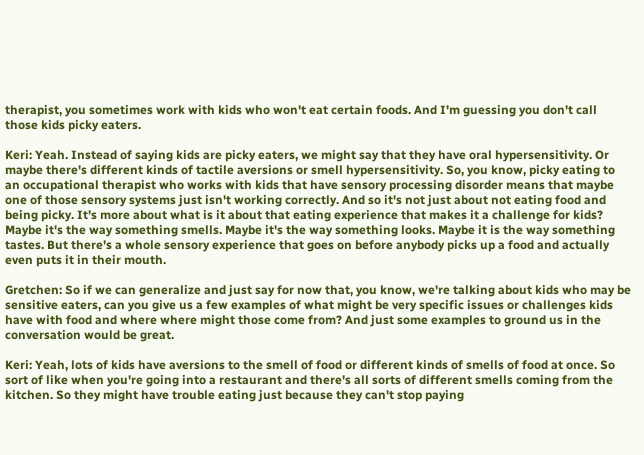therapist, you sometimes work with kids who won't eat certain foods. And I'm guessing you don't call those kids picky eaters.

Keri: Yeah. Instead of saying kids are picky eaters, we might say that they have oral hypersensitivity. Or maybe there's different kinds of tactile aversions or smell hypersensitivity. So, you know, picky eating to an occupational therapist who works with kids that have sensory processing disorder means that maybe one of those sensory systems just isn't working correctly. And so it's not just about not eating food and being picky. It's more about what is it about that eating experience that makes it a challenge for kids? Maybe it's the way something smells. Maybe it's the way something looks. Maybe it is the way something tastes. But there's a whole sensory experience that goes on before anybody picks up a food and actually even puts it in their mouth.

Gretchen: So if we can generalize and just say for now that, you know, we're talking about kids who may be sensitive eaters, can you give us a few examples of what might be very specific issues or challenges kids have with food and where where might those come from? And just some examples to ground us in the conversation would be great.

Keri: Yeah, lots of kids have aversions to the smell of food or different kinds of smells of food at once. So sort of like when you're going into a restaurant and there's all sorts of different smells coming from the kitchen. So they might have trouble eating just because they can't stop paying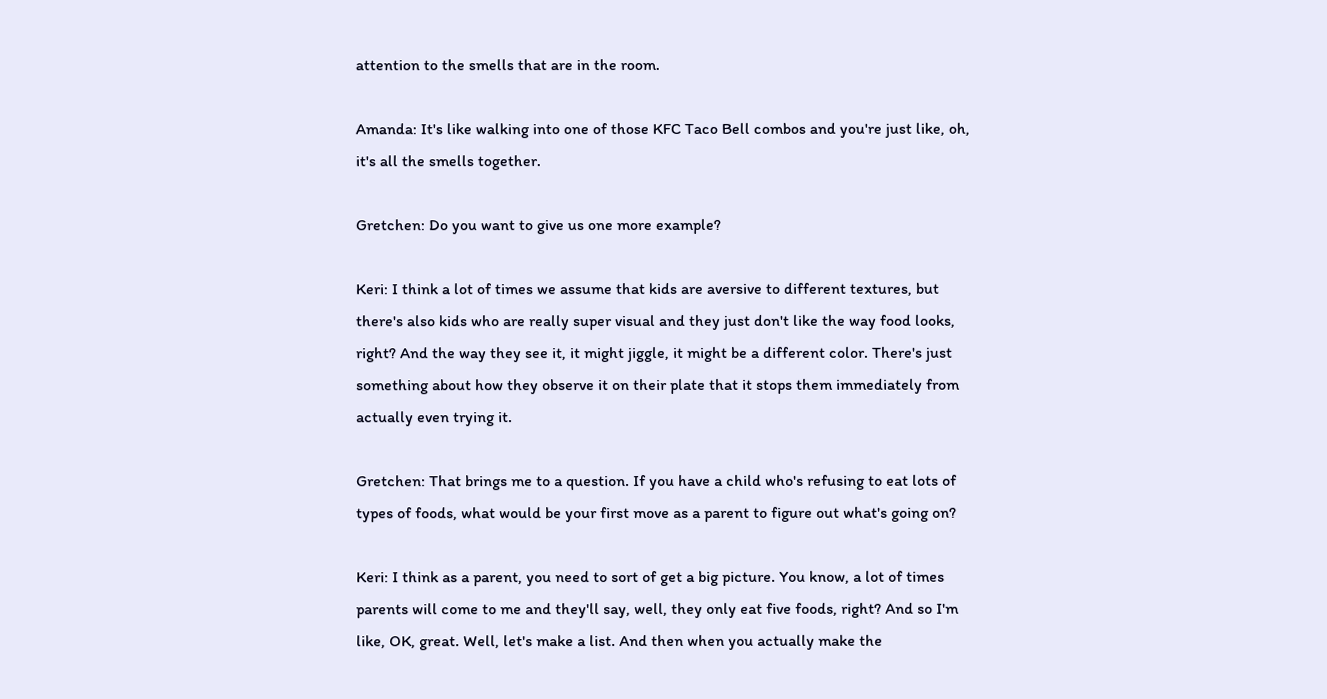attention to the smells that are in the room.

Amanda: It's like walking into one of those KFC Taco Bell combos and you're just like, oh, it's all the smells together.

Gretchen: Do you want to give us one more example?

Keri: I think a lot of times we assume that kids are aversive to different textures, but there's also kids who are really super visual and they just don't like the way food looks, right? And the way they see it, it might jiggle, it might be a different color. There's just something about how they observe it on their plate that it stops them immediately from actually even trying it.

Gretchen: That brings me to a question. If you have a child who's refusing to eat lots of types of foods, what would be your first move as a parent to figure out what's going on?

Keri: I think as a parent, you need to sort of get a big picture. You know, a lot of times parents will come to me and they'll say, well, they only eat five foods, right? And so I'm like, OK, great. Well, let's make a list. And then when you actually make the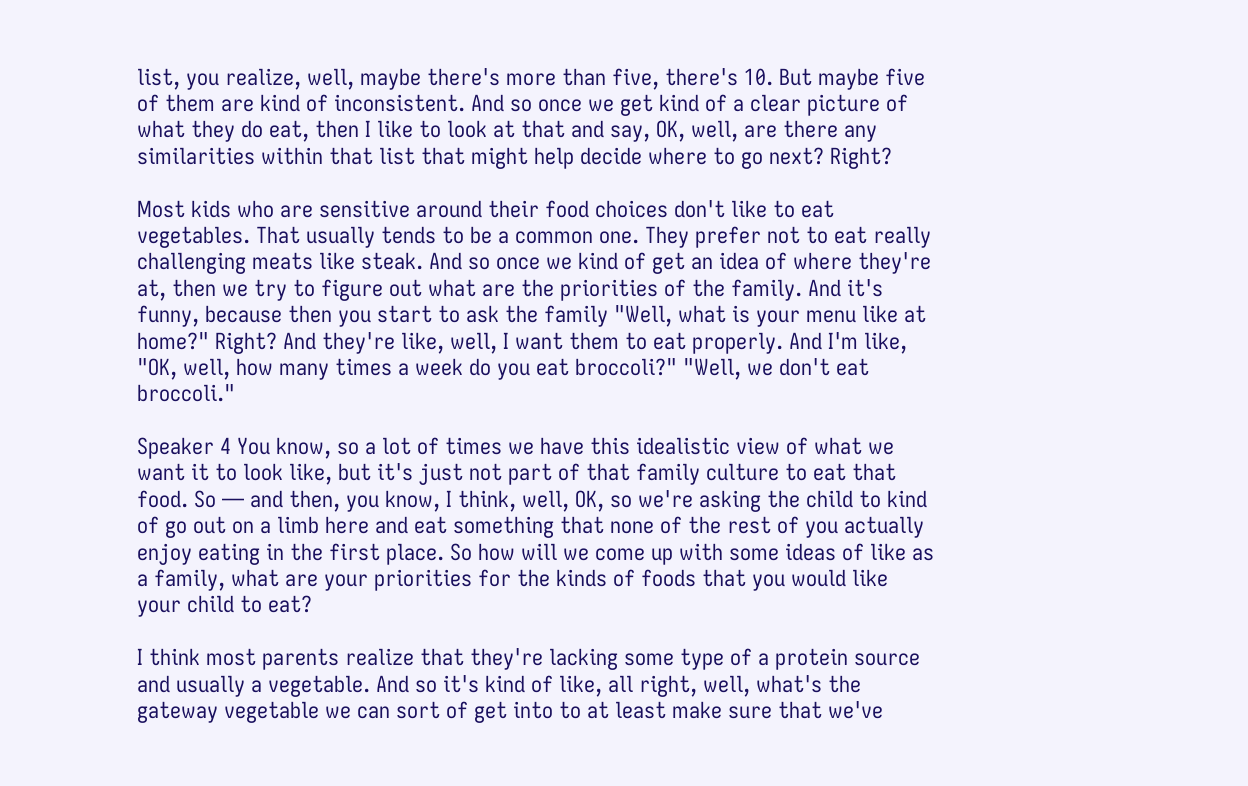list, you realize, well, maybe there's more than five, there's 10. But maybe five of them are kind of inconsistent. And so once we get kind of a clear picture of what they do eat, then I like to look at that and say, OK, well, are there any similarities within that list that might help decide where to go next? Right?

Most kids who are sensitive around their food choices don't like to eat vegetables. That usually tends to be a common one. They prefer not to eat really challenging meats like steak. And so once we kind of get an idea of where they're at, then we try to figure out what are the priorities of the family. And it's funny, because then you start to ask the family "Well, what is your menu like at home?" Right? And they're like, well, I want them to eat properly. And I'm like, "OK, well, how many times a week do you eat broccoli?" "Well, we don't eat broccoli."

Speaker 4 You know, so a lot of times we have this idealistic view of what we want it to look like, but it's just not part of that family culture to eat that food. So — and then, you know, I think, well, OK, so we're asking the child to kind of go out on a limb here and eat something that none of the rest of you actually enjoy eating in the first place. So how will we come up with some ideas of like as a family, what are your priorities for the kinds of foods that you would like your child to eat?

I think most parents realize that they're lacking some type of a protein source and usually a vegetable. And so it's kind of like, all right, well, what's the gateway vegetable we can sort of get into to at least make sure that we've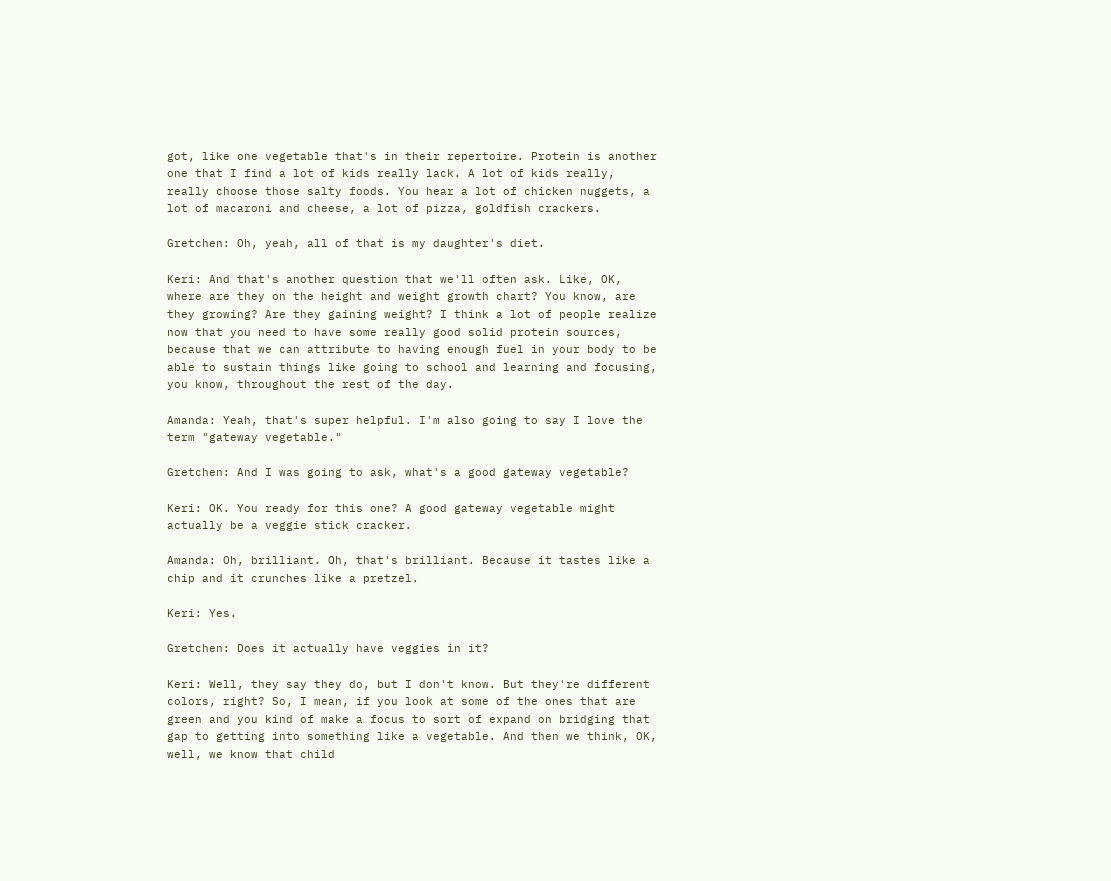got, like one vegetable that's in their repertoire. Protein is another one that I find a lot of kids really lack. A lot of kids really, really choose those salty foods. You hear a lot of chicken nuggets, a lot of macaroni and cheese, a lot of pizza, goldfish crackers.

Gretchen: Oh, yeah, all of that is my daughter's diet.

Keri: And that's another question that we'll often ask. Like, OK, where are they on the height and weight growth chart? You know, are they growing? Are they gaining weight? I think a lot of people realize now that you need to have some really good solid protein sources, because that we can attribute to having enough fuel in your body to be able to sustain things like going to school and learning and focusing, you know, throughout the rest of the day.

Amanda: Yeah, that's super helpful. I'm also going to say I love the term "gateway vegetable."

Gretchen: And I was going to ask, what's a good gateway vegetable?

Keri: OK. You ready for this one? A good gateway vegetable might actually be a veggie stick cracker.

Amanda: Oh, brilliant. Oh, that's brilliant. Because it tastes like a chip and it crunches like a pretzel.

Keri: Yes.

Gretchen: Does it actually have veggies in it?

Keri: Well, they say they do, but I don't know. But they're different colors, right? So, I mean, if you look at some of the ones that are green and you kind of make a focus to sort of expand on bridging that gap to getting into something like a vegetable. And then we think, OK, well, we know that child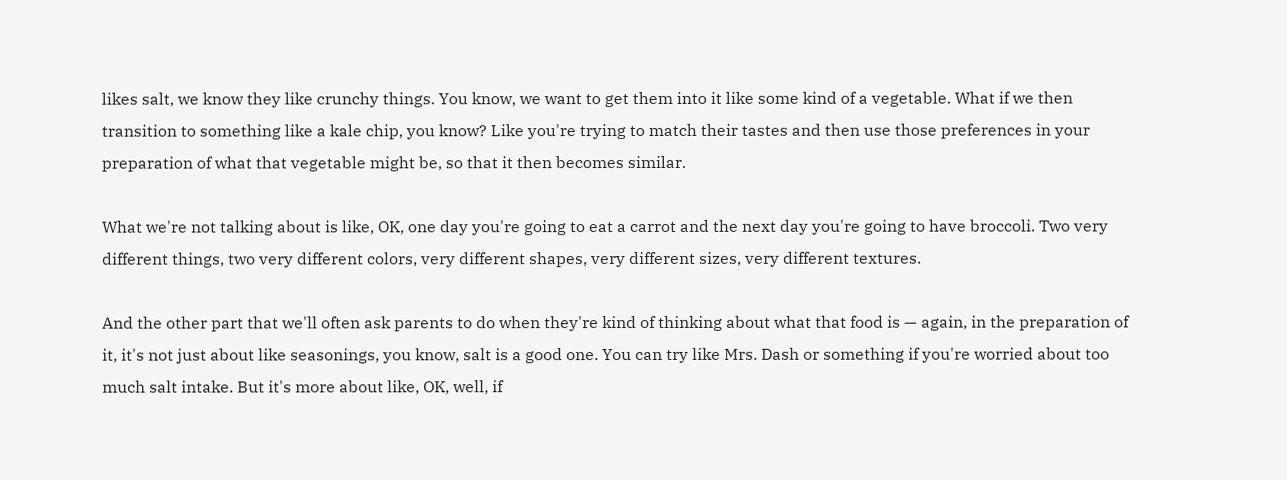likes salt, we know they like crunchy things. You know, we want to get them into it like some kind of a vegetable. What if we then transition to something like a kale chip, you know? Like you're trying to match their tastes and then use those preferences in your preparation of what that vegetable might be, so that it then becomes similar.

What we're not talking about is like, OK, one day you're going to eat a carrot and the next day you're going to have broccoli. Two very different things, two very different colors, very different shapes, very different sizes, very different textures.

And the other part that we'll often ask parents to do when they're kind of thinking about what that food is — again, in the preparation of it, it's not just about like seasonings, you know, salt is a good one. You can try like Mrs. Dash or something if you're worried about too much salt intake. But it's more about like, OK, well, if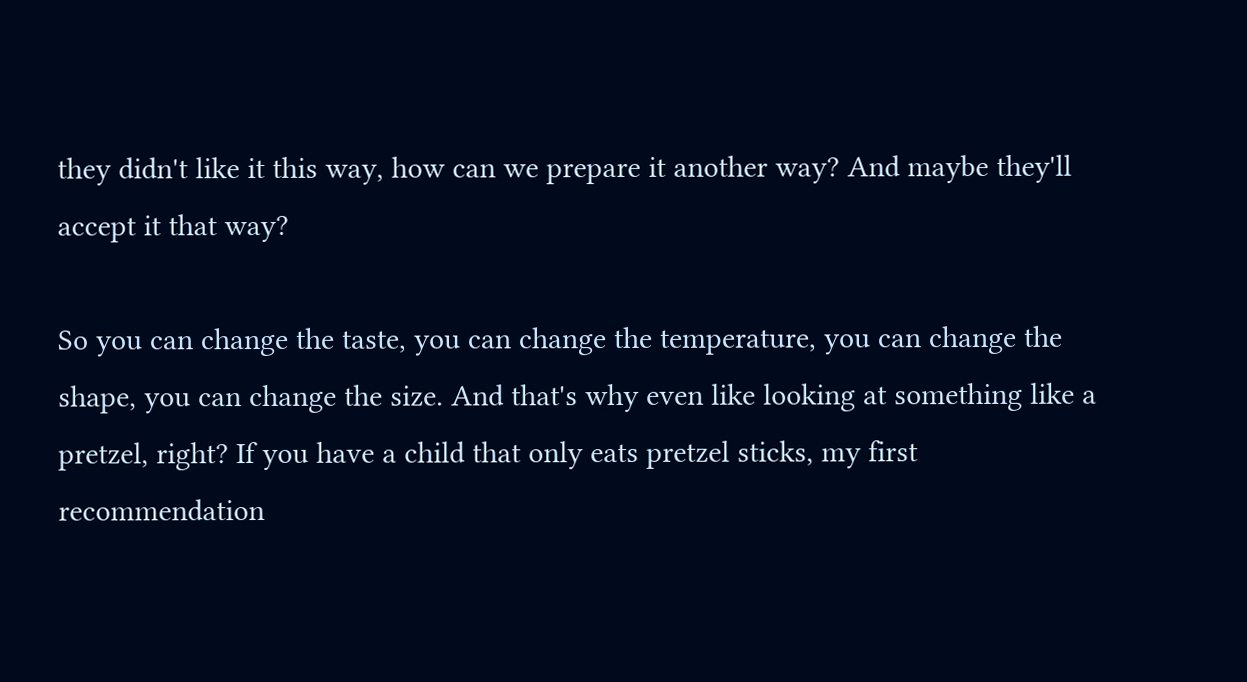they didn't like it this way, how can we prepare it another way? And maybe they'll accept it that way?

So you can change the taste, you can change the temperature, you can change the shape, you can change the size. And that's why even like looking at something like a pretzel, right? If you have a child that only eats pretzel sticks, my first recommendation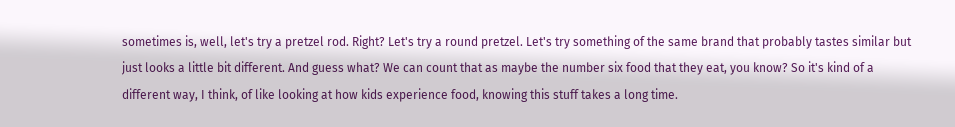sometimes is, well, let's try a pretzel rod. Right? Let's try a round pretzel. Let's try something of the same brand that probably tastes similar but just looks a little bit different. And guess what? We can count that as maybe the number six food that they eat, you know? So it's kind of a different way, I think, of like looking at how kids experience food, knowing this stuff takes a long time.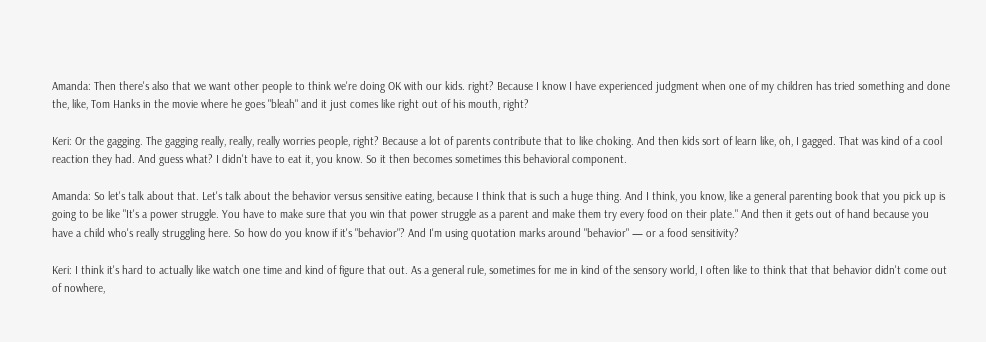Amanda: Then there's also that we want other people to think we're doing OK with our kids. right? Because I know I have experienced judgment when one of my children has tried something and done the, like, Tom Hanks in the movie where he goes "bleah" and it just comes like right out of his mouth, right?

Keri: Or the gagging. The gagging really, really, really worries people, right? Because a lot of parents contribute that to like choking. And then kids sort of learn like, oh, I gagged. That was kind of a cool reaction they had. And guess what? I didn't have to eat it, you know. So it then becomes sometimes this behavioral component.

Amanda: So let's talk about that. Let's talk about the behavior versus sensitive eating, because I think that is such a huge thing. And I think, you know, like a general parenting book that you pick up is going to be like "It's a power struggle. You have to make sure that you win that power struggle as a parent and make them try every food on their plate." And then it gets out of hand because you have a child who's really struggling here. So how do you know if it's "behavior"? And I'm using quotation marks around "behavior" — or a food sensitivity?

Keri: I think it's hard to actually like watch one time and kind of figure that out. As a general rule, sometimes for me in kind of the sensory world, I often like to think that that behavior didn't come out of nowhere,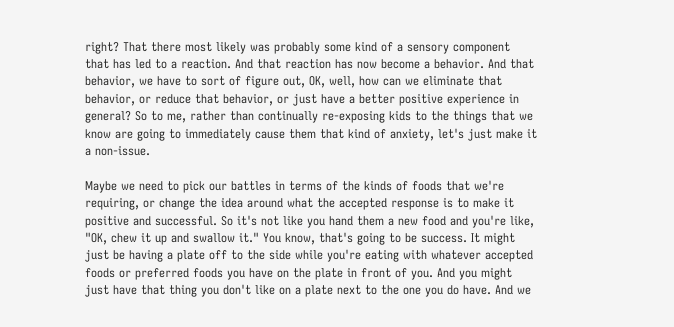right? That there most likely was probably some kind of a sensory component that has led to a reaction. And that reaction has now become a behavior. And that behavior, we have to sort of figure out, OK, well, how can we eliminate that behavior, or reduce that behavior, or just have a better positive experience in general? So to me, rather than continually re-exposing kids to the things that we know are going to immediately cause them that kind of anxiety, let's just make it a non-issue.

Maybe we need to pick our battles in terms of the kinds of foods that we're requiring, or change the idea around what the accepted response is to make it positive and successful. So it's not like you hand them a new food and you're like, "OK, chew it up and swallow it." You know, that's going to be success. It might just be having a plate off to the side while you're eating with whatever accepted foods or preferred foods you have on the plate in front of you. And you might just have that thing you don't like on a plate next to the one you do have. And we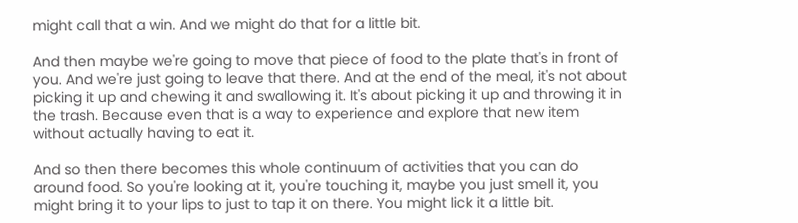might call that a win. And we might do that for a little bit.

And then maybe we're going to move that piece of food to the plate that's in front of you. And we're just going to leave that there. And at the end of the meal, it's not about picking it up and chewing it and swallowing it. It's about picking it up and throwing it in the trash. Because even that is a way to experience and explore that new item without actually having to eat it.

And so then there becomes this whole continuum of activities that you can do around food. So you're looking at it, you're touching it, maybe you just smell it, you might bring it to your lips to just to tap it on there. You might lick it a little bit.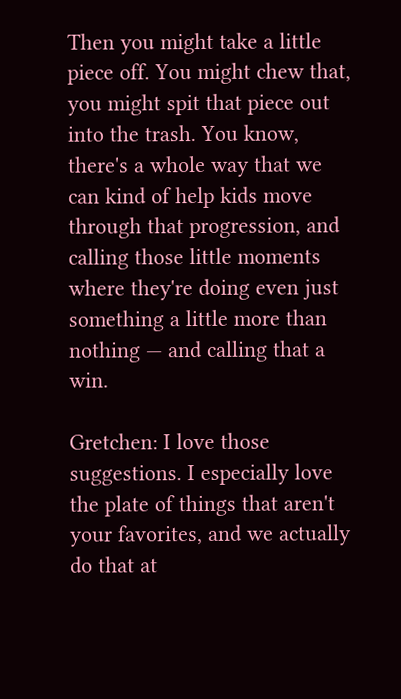Then you might take a little piece off. You might chew that, you might spit that piece out into the trash. You know, there's a whole way that we can kind of help kids move through that progression, and calling those little moments where they're doing even just something a little more than nothing — and calling that a win.

Gretchen: I love those suggestions. I especially love the plate of things that aren't your favorites, and we actually do that at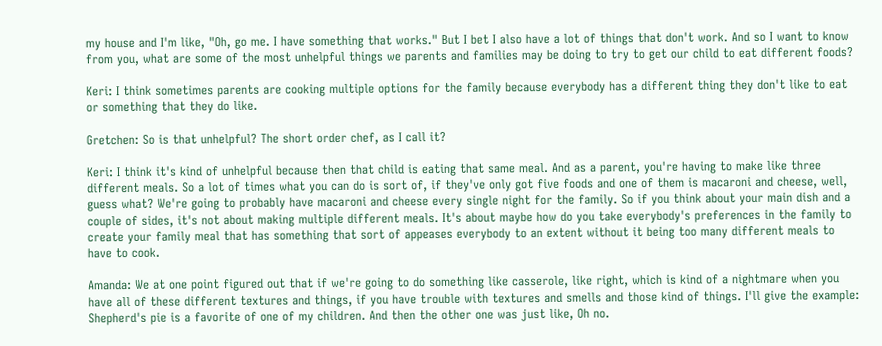my house and I'm like, "Oh, go me. I have something that works." But I bet I also have a lot of things that don't work. And so I want to know from you, what are some of the most unhelpful things we parents and families may be doing to try to get our child to eat different foods?

Keri: I think sometimes parents are cooking multiple options for the family because everybody has a different thing they don't like to eat or something that they do like.

Gretchen: So is that unhelpful? The short order chef, as I call it?

Keri: I think it's kind of unhelpful because then that child is eating that same meal. And as a parent, you're having to make like three different meals. So a lot of times what you can do is sort of, if they've only got five foods and one of them is macaroni and cheese, well, guess what? We're going to probably have macaroni and cheese every single night for the family. So if you think about your main dish and a couple of sides, it's not about making multiple different meals. It's about maybe how do you take everybody's preferences in the family to create your family meal that has something that sort of appeases everybody to an extent without it being too many different meals to have to cook.

Amanda: We at one point figured out that if we're going to do something like casserole, like right, which is kind of a nightmare when you have all of these different textures and things, if you have trouble with textures and smells and those kind of things. I'll give the example: Shepherd's pie is a favorite of one of my children. And then the other one was just like, Oh no.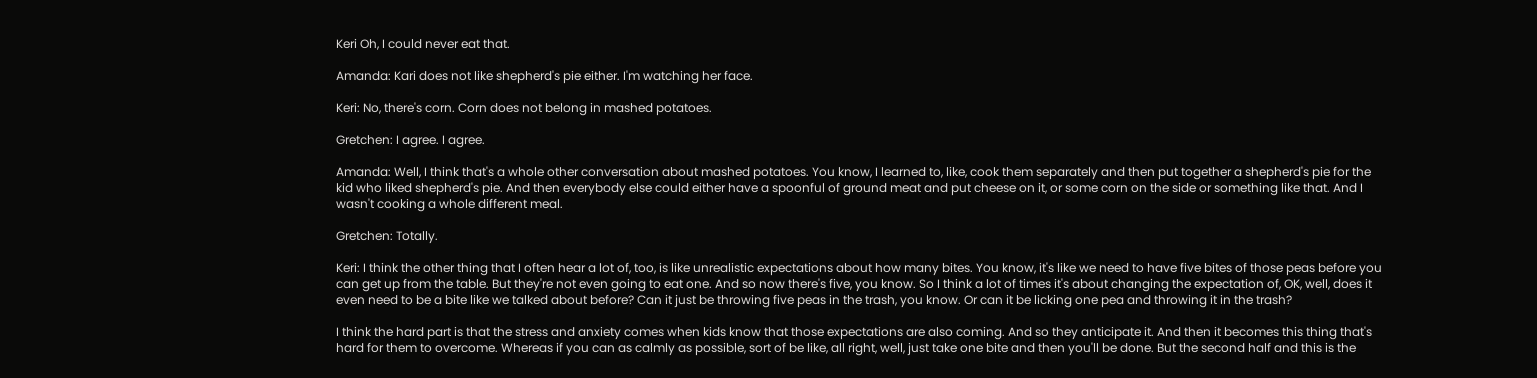Keri Oh, I could never eat that.

Amanda: Kari does not like shepherd's pie either. I'm watching her face.

Keri: No, there's corn. Corn does not belong in mashed potatoes.

Gretchen: I agree. I agree.

Amanda: Well, I think that's a whole other conversation about mashed potatoes. You know, I learned to, like, cook them separately and then put together a shepherd's pie for the kid who liked shepherd's pie. And then everybody else could either have a spoonful of ground meat and put cheese on it, or some corn on the side or something like that. And I wasn't cooking a whole different meal.

Gretchen: Totally.

Keri: I think the other thing that I often hear a lot of, too, is like unrealistic expectations about how many bites. You know, it's like we need to have five bites of those peas before you can get up from the table. But they're not even going to eat one. And so now there's five, you know. So I think a lot of times it's about changing the expectation of, OK, well, does it even need to be a bite like we talked about before? Can it just be throwing five peas in the trash, you know. Or can it be licking one pea and throwing it in the trash?

I think the hard part is that the stress and anxiety comes when kids know that those expectations are also coming. And so they anticipate it. And then it becomes this thing that's hard for them to overcome. Whereas if you can as calmly as possible, sort of be like, all right, well, just take one bite and then you'll be done. But the second half and this is the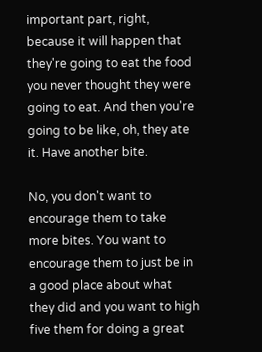important part, right, because it will happen that they're going to eat the food you never thought they were going to eat. And then you're going to be like, oh, they ate it. Have another bite.

No, you don't want to encourage them to take more bites. You want to encourage them to just be in a good place about what they did and you want to high five them for doing a great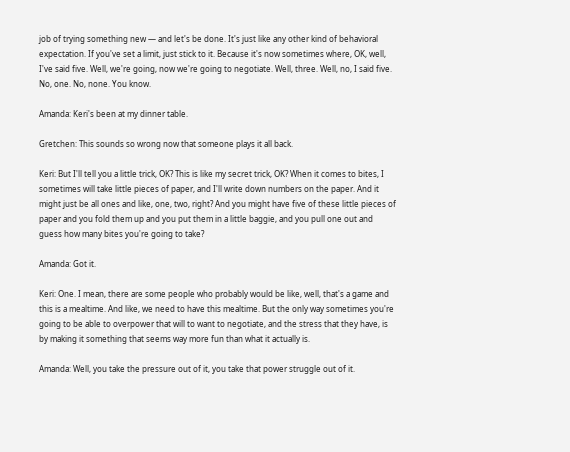job of trying something new — and let's be done. It's just like any other kind of behavioral expectation. If you've set a limit, just stick to it. Because it's now sometimes where, OK, well, I've said five. Well, we're going, now we're going to negotiate. Well, three. Well, no, I said five. No, one. No, none. You know.

Amanda: Keri's been at my dinner table.

Gretchen: This sounds so wrong now that someone plays it all back.

Keri: But I'll tell you a little trick, OK? This is like my secret trick, OK? When it comes to bites, I sometimes will take little pieces of paper, and I'll write down numbers on the paper. And it might just be all ones and like, one, two, right? And you might have five of these little pieces of paper and you fold them up and you put them in a little baggie, and you pull one out and guess how many bites you're going to take?

Amanda: Got it.

Keri: One. I mean, there are some people who probably would be like, well, that's a game and this is a mealtime. And like, we need to have this mealtime. But the only way sometimes you're going to be able to overpower that will to want to negotiate, and the stress that they have, is by making it something that seems way more fun than what it actually is.

Amanda: Well, you take the pressure out of it, you take that power struggle out of it.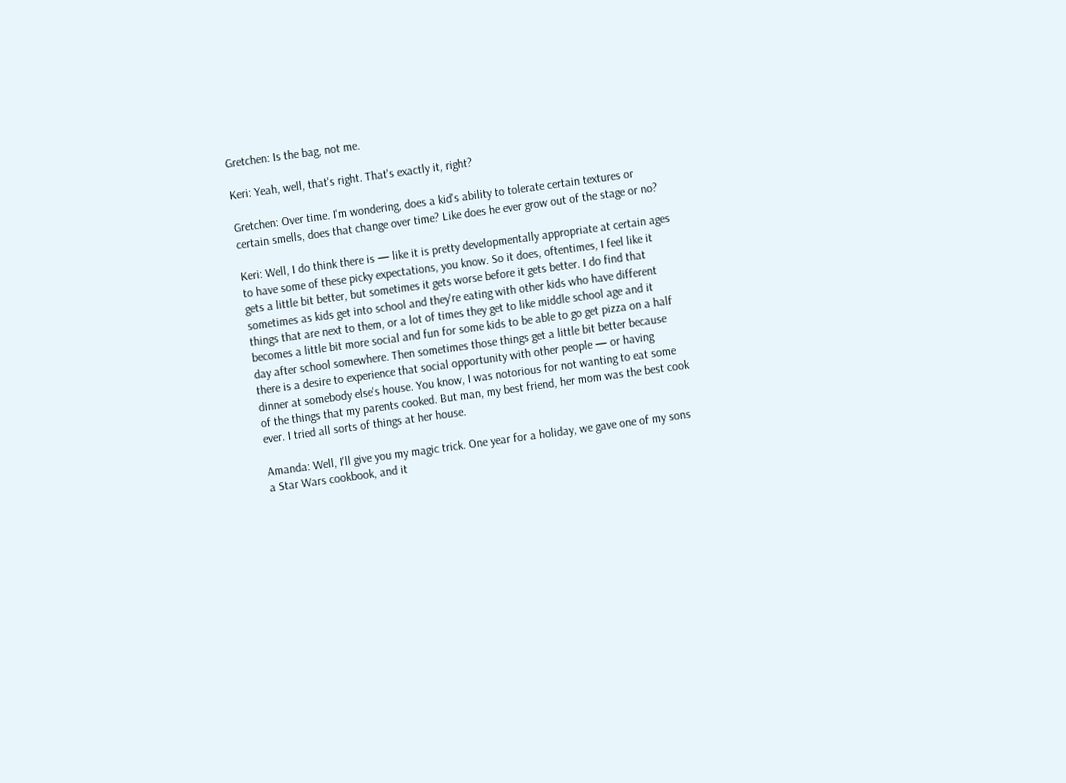Gretchen: Is the bag, not me.

Keri: Yeah, well, that's right. That's exactly it, right?

Gretchen: Over time. I'm wondering, does a kid's ability to tolerate certain textures or certain smells, does that change over time? Like does he ever grow out of the stage or no?

Keri: Well, I do think there is — like it is pretty developmentally appropriate at certain ages to have some of these picky expectations, you know. So it does, oftentimes, I feel like it gets a little bit better, but sometimes it gets worse before it gets better. I do find that sometimes as kids get into school and they're eating with other kids who have different things that are next to them, or a lot of times they get to like middle school age and it becomes a little bit more social and fun for some kids to be able to go get pizza on a half day after school somewhere. Then sometimes those things get a little bit better because there is a desire to experience that social opportunity with other people — or having dinner at somebody else's house. You know, I was notorious for not wanting to eat some of the things that my parents cooked. But man, my best friend, her mom was the best cook ever. I tried all sorts of things at her house.

Amanda: Well, I'll give you my magic trick. One year for a holiday, we gave one of my sons a Star Wars cookbook, and it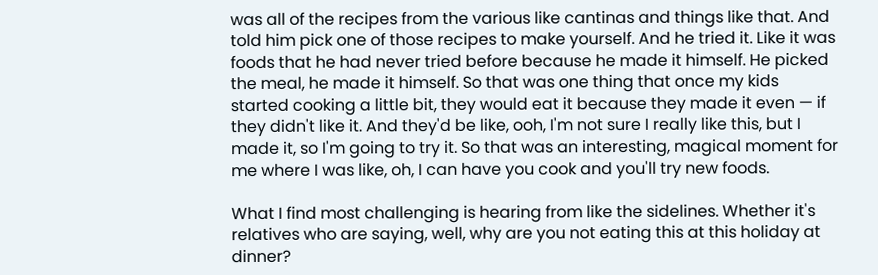was all of the recipes from the various like cantinas and things like that. And told him pick one of those recipes to make yourself. And he tried it. Like it was foods that he had never tried before because he made it himself. He picked the meal, he made it himself. So that was one thing that once my kids started cooking a little bit, they would eat it because they made it even — if they didn't like it. And they'd be like, ooh, I'm not sure I really like this, but I made it, so I'm going to try it. So that was an interesting, magical moment for me where I was like, oh, I can have you cook and you'll try new foods.

What I find most challenging is hearing from like the sidelines. Whether it's relatives who are saying, well, why are you not eating this at this holiday at dinner?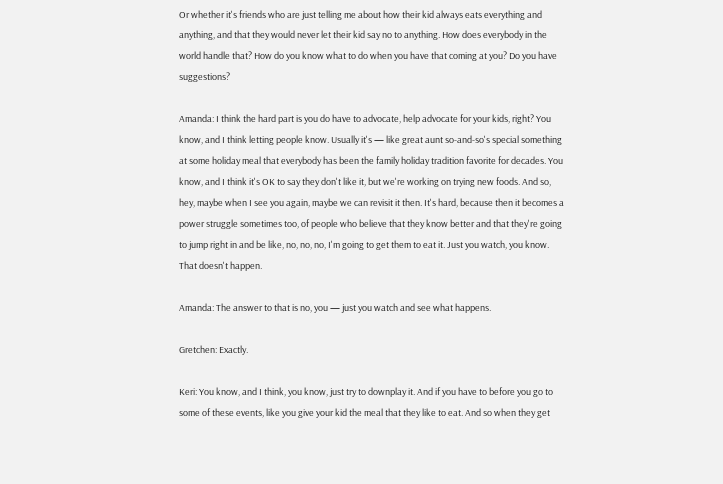Or whether it's friends who are just telling me about how their kid always eats everything and anything, and that they would never let their kid say no to anything. How does everybody in the world handle that? How do you know what to do when you have that coming at you? Do you have suggestions?

Amanda: I think the hard part is you do have to advocate, help advocate for your kids, right? You know, and I think letting people know. Usually it's — like great aunt so-and-so's special something at some holiday meal that everybody has been the family holiday tradition favorite for decades. You know, and I think it's OK to say they don't like it, but we're working on trying new foods. And so, hey, maybe when I see you again, maybe we can revisit it then. It's hard, because then it becomes a power struggle sometimes too, of people who believe that they know better and that they're going to jump right in and be like, no, no, no, I'm going to get them to eat it. Just you watch, you know. That doesn't happen.

Amanda: The answer to that is no, you — just you watch and see what happens.

Gretchen: Exactly.

Keri: You know, and I think, you know, just try to downplay it. And if you have to before you go to some of these events, like you give your kid the meal that they like to eat. And so when they get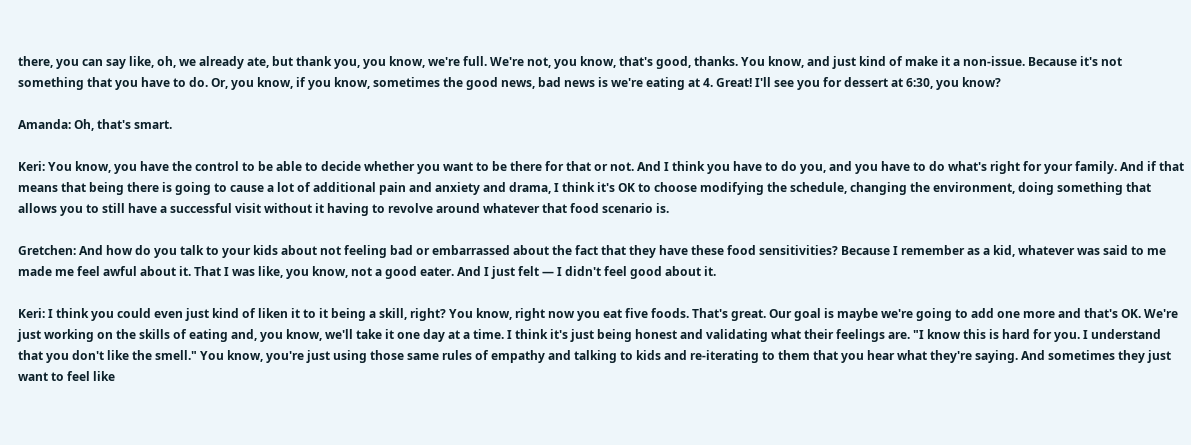there, you can say like, oh, we already ate, but thank you, you know, we're full. We're not, you know, that's good, thanks. You know, and just kind of make it a non-issue. Because it's not something that you have to do. Or, you know, if you know, sometimes the good news, bad news is we're eating at 4. Great! I'll see you for dessert at 6:30, you know?

Amanda: Oh, that's smart.

Keri: You know, you have the control to be able to decide whether you want to be there for that or not. And I think you have to do you, and you have to do what's right for your family. And if that means that being there is going to cause a lot of additional pain and anxiety and drama, I think it's OK to choose modifying the schedule, changing the environment, doing something that allows you to still have a successful visit without it having to revolve around whatever that food scenario is.

Gretchen: And how do you talk to your kids about not feeling bad or embarrassed about the fact that they have these food sensitivities? Because I remember as a kid, whatever was said to me made me feel awful about it. That I was like, you know, not a good eater. And I just felt — I didn't feel good about it.

Keri: I think you could even just kind of liken it to it being a skill, right? You know, right now you eat five foods. That's great. Our goal is maybe we're going to add one more and that's OK. We're just working on the skills of eating and, you know, we'll take it one day at a time. I think it's just being honest and validating what their feelings are. "I know this is hard for you. I understand that you don't like the smell." You know, you're just using those same rules of empathy and talking to kids and re-iterating to them that you hear what they're saying. And sometimes they just want to feel like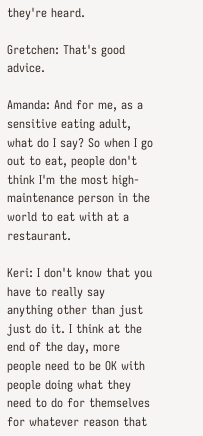they're heard.

Gretchen: That's good advice.

Amanda: And for me, as a sensitive eating adult, what do I say? So when I go out to eat, people don't think I'm the most high-maintenance person in the world to eat with at a restaurant.

Keri: I don't know that you have to really say anything other than just just do it. I think at the end of the day, more people need to be OK with people doing what they need to do for themselves for whatever reason that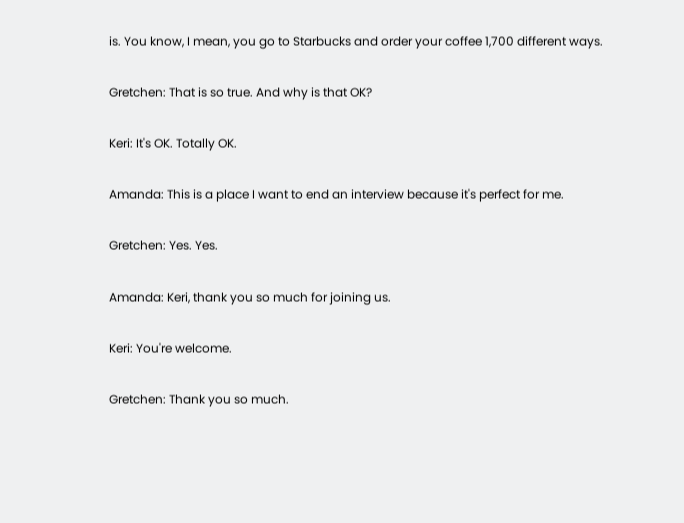is. You know, I mean, you go to Starbucks and order your coffee 1,700 different ways.

Gretchen: That is so true. And why is that OK?

Keri: It's OK. Totally OK.

Amanda: This is a place I want to end an interview because it's perfect for me.

Gretchen: Yes. Yes.

Amanda: Keri, thank you so much for joining us.

Keri: You're welcome.

Gretchen: Thank you so much.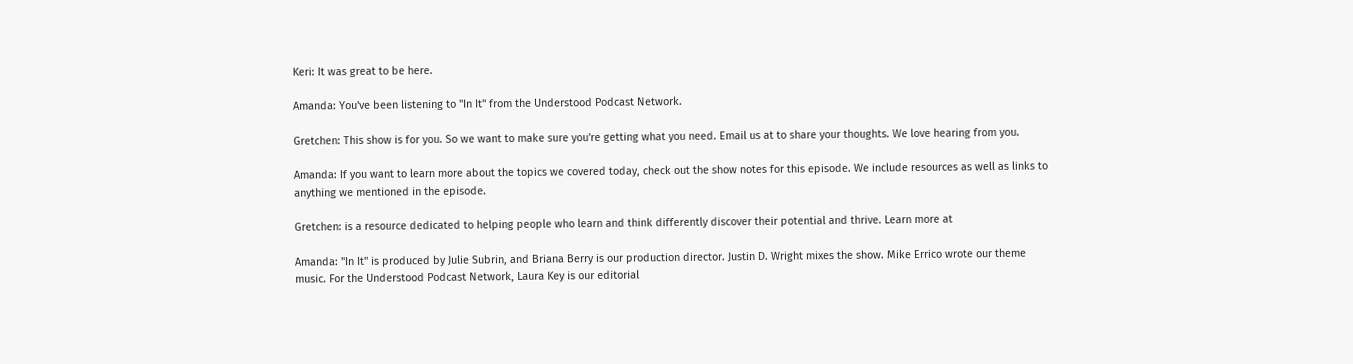Keri: It was great to be here.

Amanda: You've been listening to "In It" from the Understood Podcast Network.

Gretchen: This show is for you. So we want to make sure you're getting what you need. Email us at to share your thoughts. We love hearing from you.

Amanda: If you want to learn more about the topics we covered today, check out the show notes for this episode. We include resources as well as links to anything we mentioned in the episode.

Gretchen: is a resource dedicated to helping people who learn and think differently discover their potential and thrive. Learn more at

Amanda: "In It" is produced by Julie Subrin, and Briana Berry is our production director. Justin D. Wright mixes the show. Mike Errico wrote our theme music. For the Understood Podcast Network, Laura Key is our editorial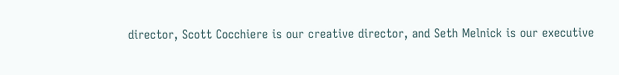director, Scott Cocchiere is our creative director, and Seth Melnick is our executive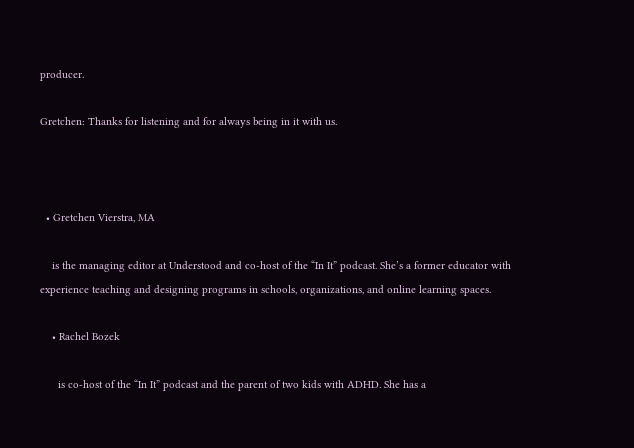producer.

Gretchen: Thanks for listening and for always being in it with us.



  • Gretchen Vierstra, MA

    is the managing editor at Understood and co-host of the “In It” podcast. She’s a former educator with experience teaching and designing programs in schools, organizations, and online learning spaces.

    • Rachel Bozek

      is co-host of the “In It” podcast and the parent of two kids with ADHD. She has a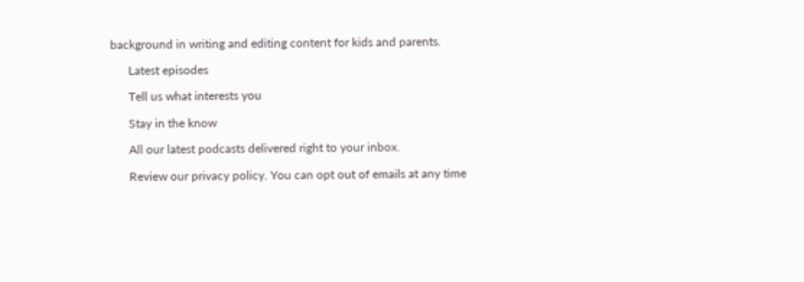background in writing and editing content for kids and parents.

      Latest episodes

      Tell us what interests you

      Stay in the know

      All our latest podcasts delivered right to your inbox.

      Review our privacy policy. You can opt out of emails at any time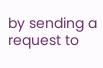by sending a request to